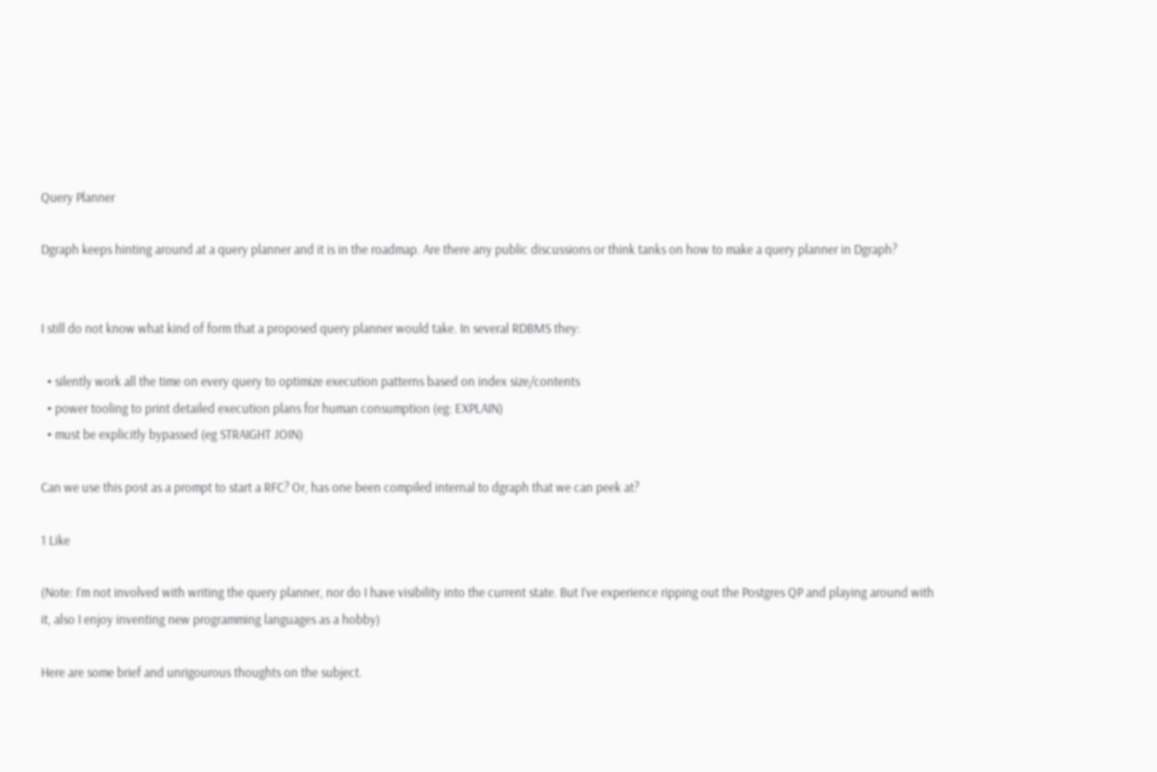Query Planner

Dgraph keeps hinting around at a query planner and it is in the roadmap. Are there any public discussions or think tanks on how to make a query planner in Dgraph?


I still do not know what kind of form that a proposed query planner would take. In several RDBMS they:

  • silently work all the time on every query to optimize execution patterns based on index size/contents
  • power tooling to print detailed execution plans for human consumption (eg: EXPLAIN)
  • must be explicitly bypassed (eg STRAIGHT JOIN)

Can we use this post as a prompt to start a RFC? Or, has one been compiled internal to dgraph that we can peek at?

1 Like

(Note: I’m not involved with writing the query planner, nor do I have visibility into the current state. But I’ve experience ripping out the Postgres QP and playing around with it, also I enjoy inventing new programming languages as a hobby)

Here are some brief and unrigourous thoughts on the subject.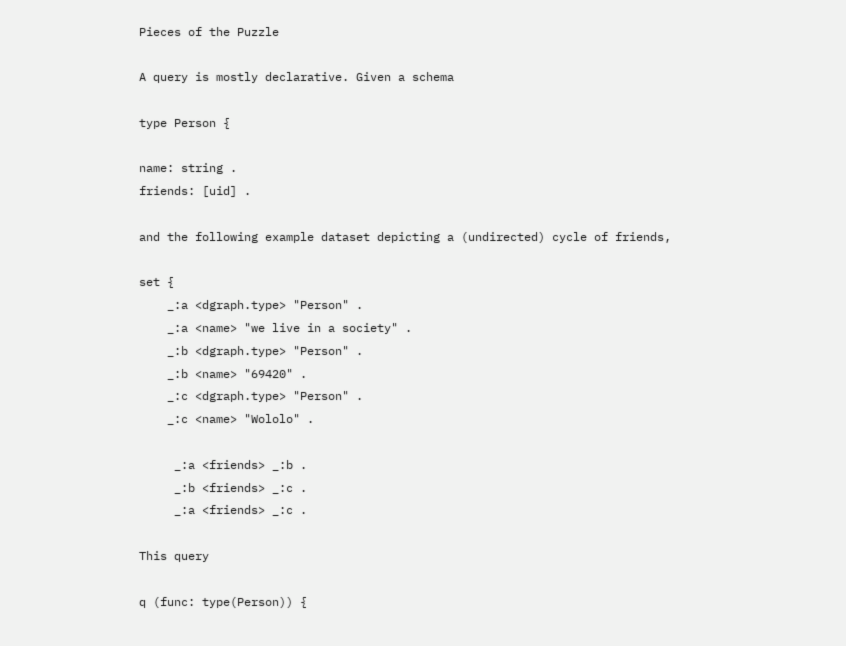Pieces of the Puzzle

A query is mostly declarative. Given a schema

type Person {

name: string .
friends: [uid] .

and the following example dataset depicting a (undirected) cycle of friends,

set {
    _:a <dgraph.type> "Person" .
    _:a <name> "we live in a society" .
    _:b <dgraph.type> "Person" .
    _:b <name> "69420" .
    _:c <dgraph.type> "Person" .
    _:c <name> "Wololo" .

     _:a <friends> _:b .
     _:b <friends> _:c .
     _:a <friends> _:c .

This query

q (func: type(Person)) {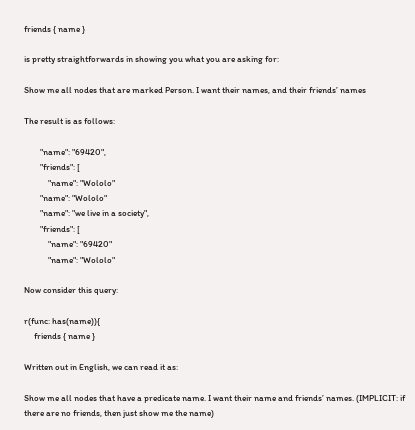friends { name }

is pretty straightforwards in showing you what you are asking for:

Show me all nodes that are marked Person. I want their names, and their friends’ names

The result is as follows:

        "name": "69420",
        "friends": [
            "name": "Wololo"
        "name": "Wololo"
        "name": "we live in a society",
        "friends": [
            "name": "69420"
            "name": "Wololo"

Now consider this query:

r(func: has(name)){
     friends { name }

Written out in English, we can read it as:

Show me all nodes that have a predicate name. I want their name and friends’ names. (IMPLICIT: if there are no friends, then just show me the name)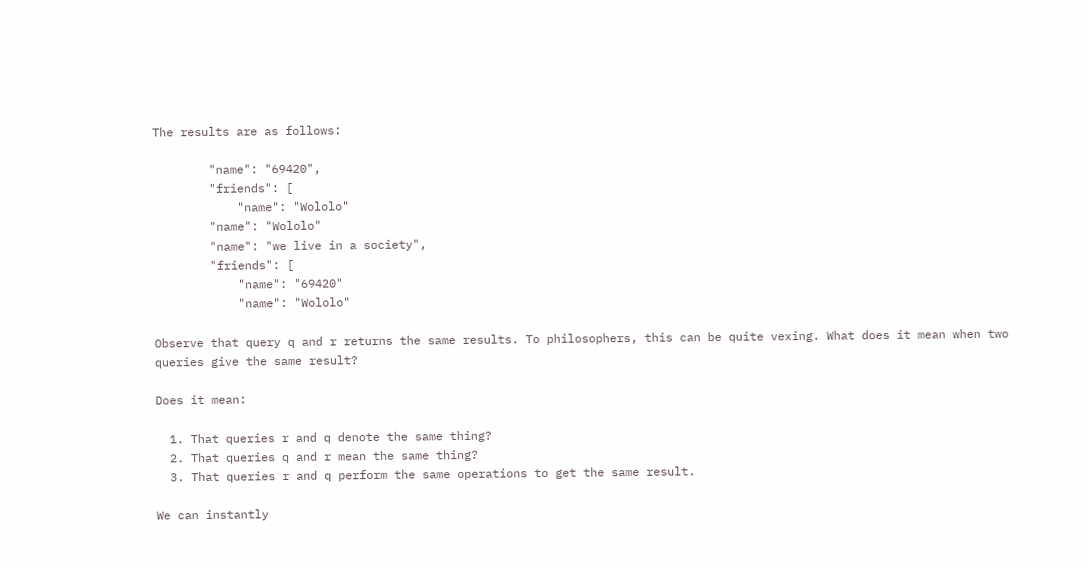The results are as follows:

        "name": "69420",
        "friends": [
            "name": "Wololo"
        "name": "Wololo"
        "name": "we live in a society",
        "friends": [
            "name": "69420"
            "name": "Wololo"

Observe that query q and r returns the same results. To philosophers, this can be quite vexing. What does it mean when two queries give the same result?

Does it mean:

  1. That queries r and q denote the same thing?
  2. That queries q and r mean the same thing?
  3. That queries r and q perform the same operations to get the same result.

We can instantly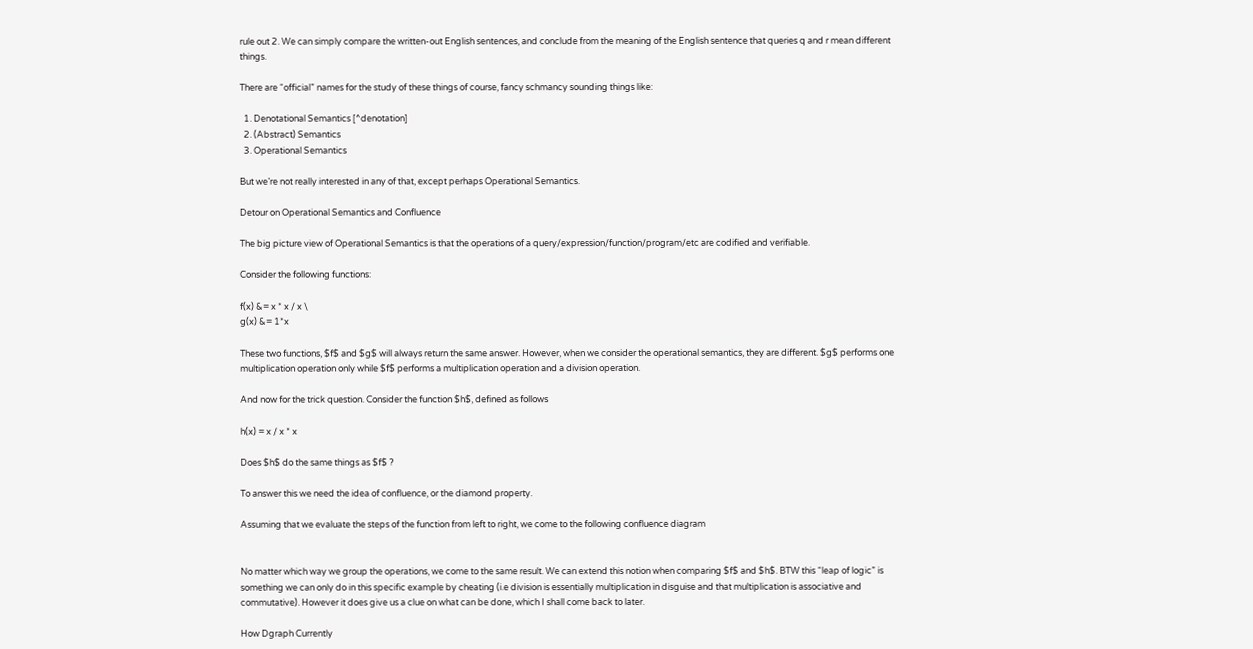rule out 2. We can simply compare the written-out English sentences, and conclude from the meaning of the English sentence that queries q and r mean different things.

There are “official” names for the study of these things of course, fancy schmancy sounding things like:

  1. Denotational Semantics [^denotation]
  2. (Abstract) Semantics
  3. Operational Semantics

But we’re not really interested in any of that, except perhaps Operational Semantics.

Detour on Operational Semantics and Confluence

The big picture view of Operational Semantics is that the operations of a query/expression/function/program/etc are codified and verifiable.

Consider the following functions:

f(x) &= x * x / x \
g(x) &= 1*x

These two functions, $f$ and $g$ will always return the same answer. However, when we consider the operational semantics, they are different. $g$ performs one multiplication operation only while $f$ performs a multiplication operation and a division operation.

And now for the trick question. Consider the function $h$, defined as follows

h(x) = x / x * x

Does $h$ do the same things as $f$ ?

To answer this we need the idea of confluence, or the diamond property.

Assuming that we evaluate the steps of the function from left to right, we come to the following confluence diagram


No matter which way we group the operations, we come to the same result. We can extend this notion when comparing $f$ and $h$. BTW this “leap of logic” is something we can only do in this specific example by cheating (i.e division is essentially multiplication in disguise and that multiplication is associative and commutative). However it does give us a clue on what can be done, which I shall come back to later.

How Dgraph Currently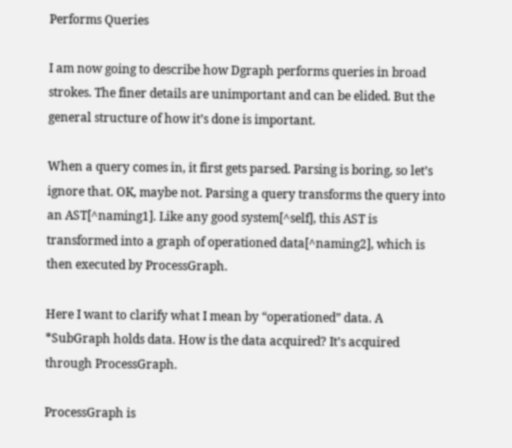Performs Queries

I am now going to describe how Dgraph performs queries in broad strokes. The finer details are unimportant and can be elided. But the general structure of how it’s done is important.

When a query comes in, it first gets parsed. Parsing is boring, so let’s ignore that. OK, maybe not. Parsing a query transforms the query into an AST[^naming1]. Like any good system[^self], this AST is transformed into a graph of operationed data[^naming2], which is then executed by ProcessGraph.

Here I want to clarify what I mean by “operationed” data. A *SubGraph holds data. How is the data acquired? It’s acquired through ProcessGraph.

ProcessGraph is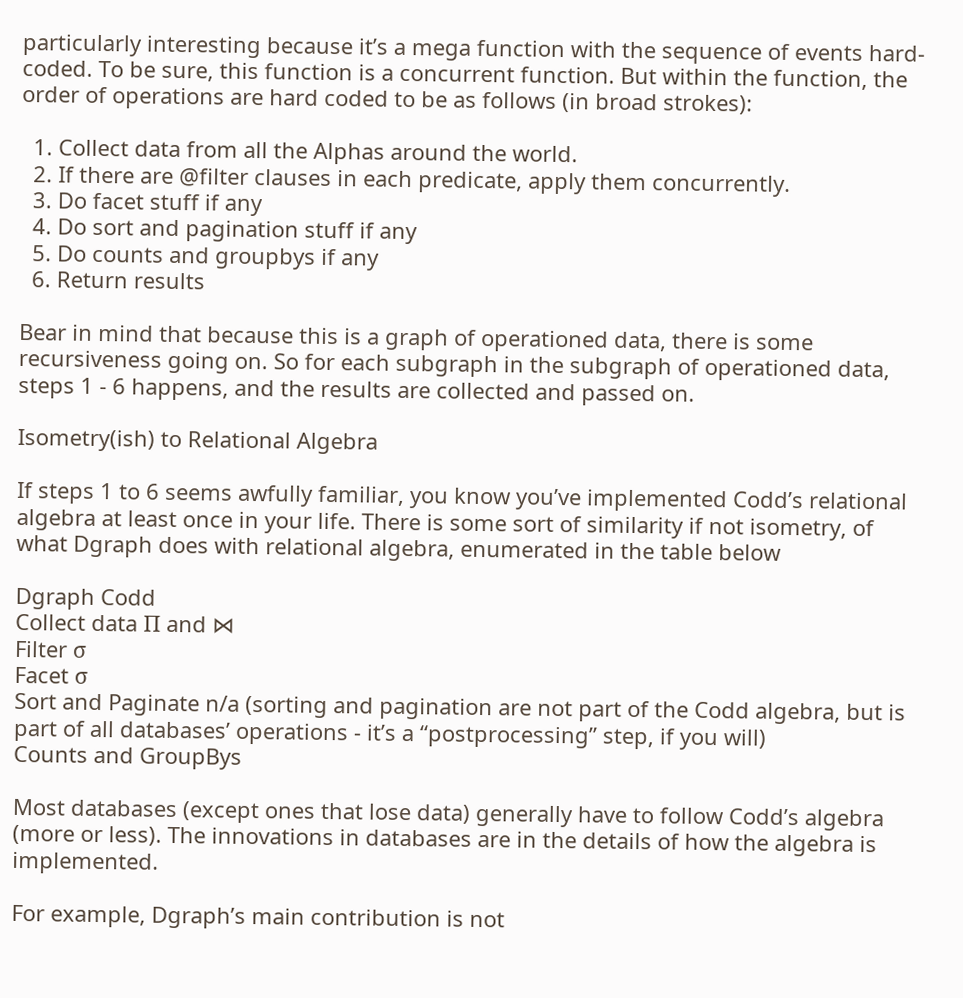particularly interesting because it’s a mega function with the sequence of events hard-coded. To be sure, this function is a concurrent function. But within the function, the order of operations are hard coded to be as follows (in broad strokes):

  1. Collect data from all the Alphas around the world.
  2. If there are @filter clauses in each predicate, apply them concurrently.
  3. Do facet stuff if any
  4. Do sort and pagination stuff if any
  5. Do counts and groupbys if any
  6. Return results

Bear in mind that because this is a graph of operationed data, there is some recursiveness going on. So for each subgraph in the subgraph of operationed data, steps 1 - 6 happens, and the results are collected and passed on.

Isometry(ish) to Relational Algebra

If steps 1 to 6 seems awfully familiar, you know you’ve implemented Codd’s relational algebra at least once in your life. There is some sort of similarity if not isometry, of what Dgraph does with relational algebra, enumerated in the table below

Dgraph Codd
Collect data Π and ⋈
Filter σ
Facet σ
Sort and Paginate n/a (sorting and pagination are not part of the Codd algebra, but is part of all databases’ operations - it’s a “postprocessing” step, if you will)
Counts and GroupBys

Most databases (except ones that lose data) generally have to follow Codd’s algebra (more or less). The innovations in databases are in the details of how the algebra is implemented.

For example, Dgraph’s main contribution is not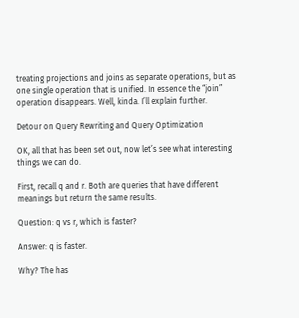treating projections and joins as separate operations, but as one single operation that is unified. In essence the “join” operation disappears. Well, kinda. I’ll explain further.

Detour on Query Rewriting and Query Optimization

OK, all that has been set out, now let’s see what interesting things we can do.

First, recall q and r. Both are queries that have different meanings but return the same results.

Question: q vs r, which is faster?

Answer: q is faster.

Why? The has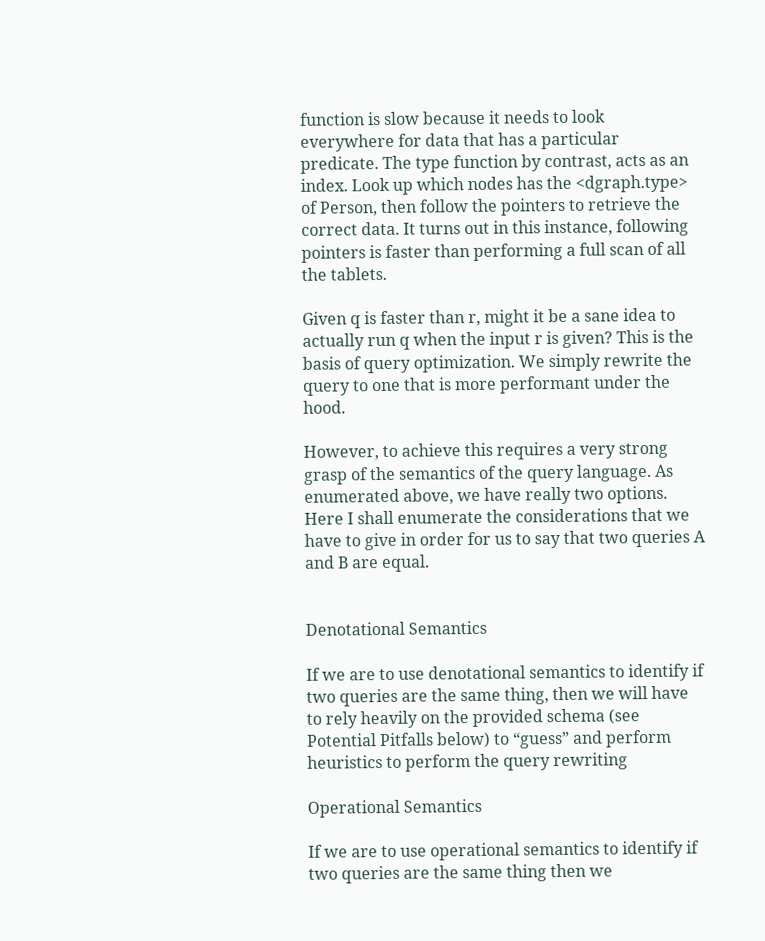function is slow because it needs to look everywhere for data that has a particular predicate. The type function by contrast, acts as an index. Look up which nodes has the <dgraph.type> of Person, then follow the pointers to retrieve the correct data. It turns out in this instance, following pointers is faster than performing a full scan of all the tablets.

Given q is faster than r, might it be a sane idea to actually run q when the input r is given? This is the basis of query optimization. We simply rewrite the query to one that is more performant under the hood.

However, to achieve this requires a very strong grasp of the semantics of the query language. As enumerated above, we have really two options. Here I shall enumerate the considerations that we have to give in order for us to say that two queries A and B are equal.


Denotational Semantics

If we are to use denotational semantics to identify if two queries are the same thing, then we will have to rely heavily on the provided schema (see Potential Pitfalls below) to “guess” and perform heuristics to perform the query rewriting

Operational Semantics

If we are to use operational semantics to identify if two queries are the same thing then we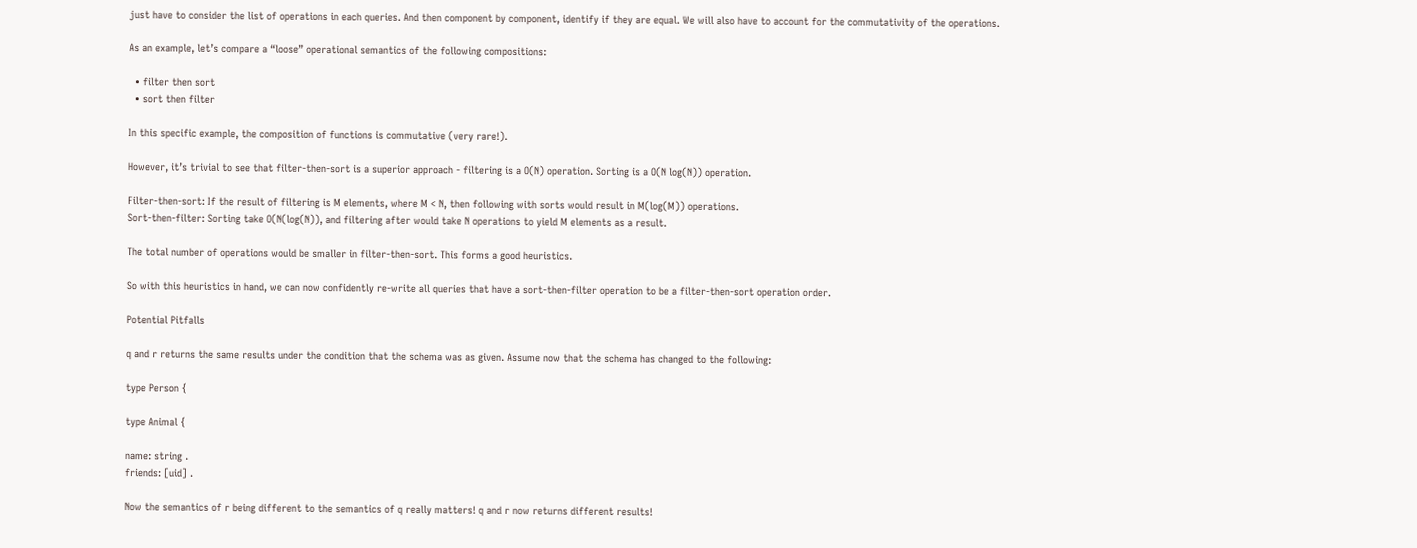just have to consider the list of operations in each queries. And then component by component, identify if they are equal. We will also have to account for the commutativity of the operations.

As an example, let’s compare a “loose” operational semantics of the following compositions:

  • filter then sort
  • sort then filter

In this specific example, the composition of functions is commutative (very rare!).

However, it’s trivial to see that filter-then-sort is a superior approach - filtering is a O(N) operation. Sorting is a O(N log(N)) operation.

Filter-then-sort: If the result of filtering is M elements, where M < N, then following with sorts would result in M(log(M)) operations.
Sort-then-filter: Sorting take O(N(log(N)), and filtering after would take N operations to yield M elements as a result.

The total number of operations would be smaller in filter-then-sort. This forms a good heuristics.

So with this heuristics in hand, we can now confidently re-write all queries that have a sort-then-filter operation to be a filter-then-sort operation order.

Potential Pitfalls

q and r returns the same results under the condition that the schema was as given. Assume now that the schema has changed to the following:

type Person {

type Animal {

name: string .
friends: [uid] .

Now the semantics of r being different to the semantics of q really matters! q and r now returns different results!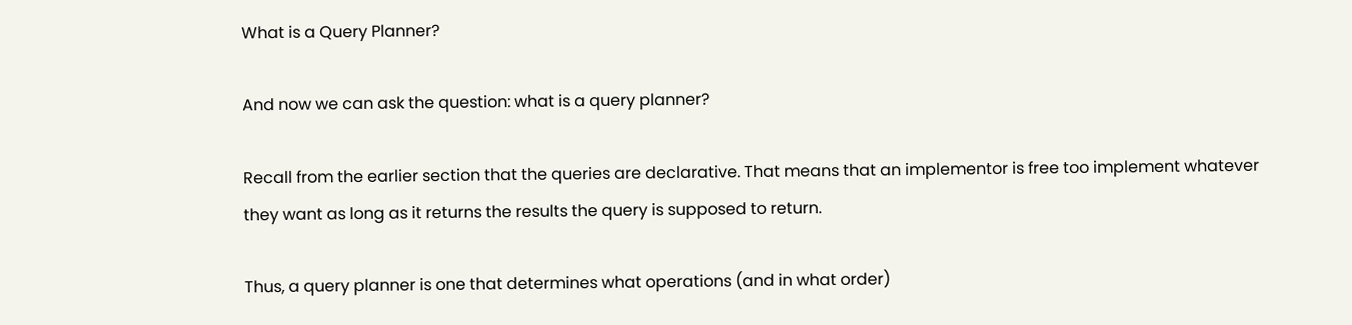What is a Query Planner?

And now we can ask the question: what is a query planner?

Recall from the earlier section that the queries are declarative. That means that an implementor is free too implement whatever they want as long as it returns the results the query is supposed to return.

Thus, a query planner is one that determines what operations (and in what order)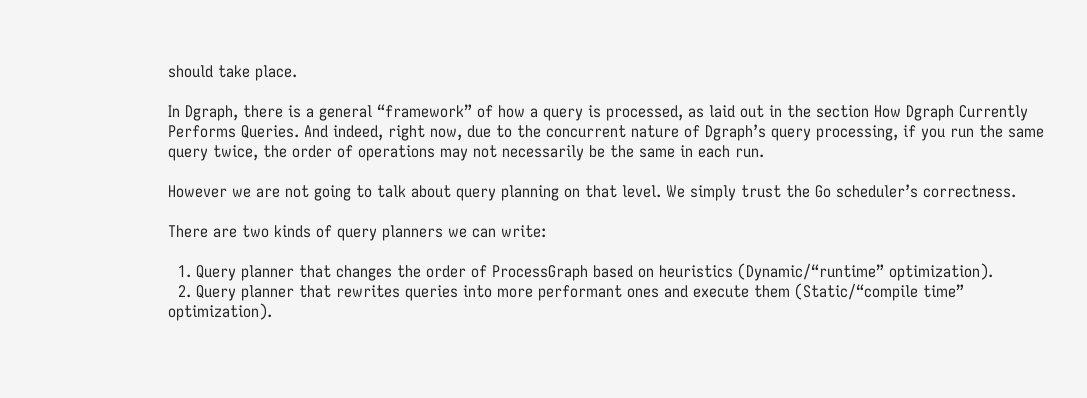should take place.

In Dgraph, there is a general “framework” of how a query is processed, as laid out in the section How Dgraph Currently Performs Queries. And indeed, right now, due to the concurrent nature of Dgraph’s query processing, if you run the same query twice, the order of operations may not necessarily be the same in each run.

However we are not going to talk about query planning on that level. We simply trust the Go scheduler’s correctness.

There are two kinds of query planners we can write:

  1. Query planner that changes the order of ProcessGraph based on heuristics (Dynamic/“runtime” optimization).
  2. Query planner that rewrites queries into more performant ones and execute them (Static/“compile time” optimization).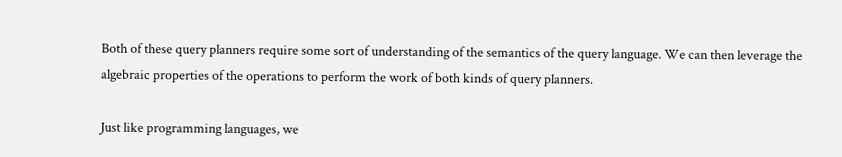Both of these query planners require some sort of understanding of the semantics of the query language. We can then leverage the algebraic properties of the operations to perform the work of both kinds of query planners.

Just like programming languages, we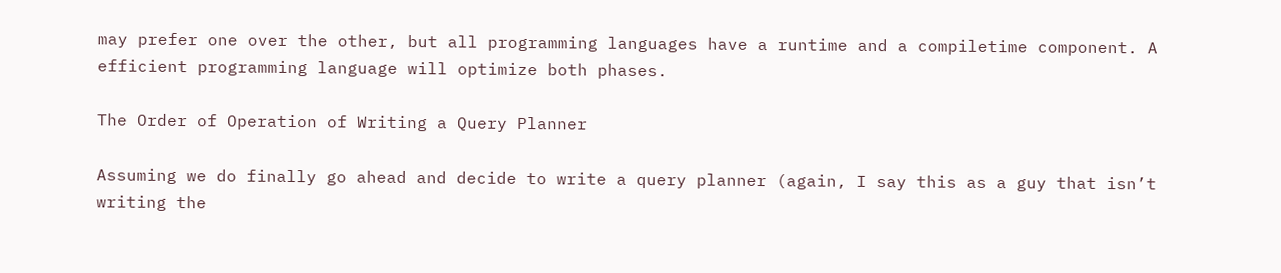may prefer one over the other, but all programming languages have a runtime and a compiletime component. A efficient programming language will optimize both phases.

The Order of Operation of Writing a Query Planner

Assuming we do finally go ahead and decide to write a query planner (again, I say this as a guy that isn’t writing the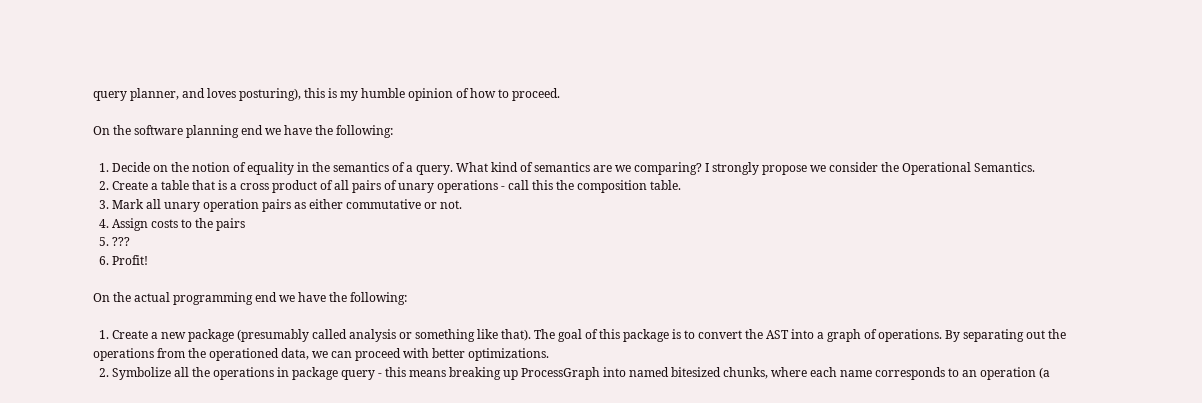query planner, and loves posturing), this is my humble opinion of how to proceed.

On the software planning end we have the following:

  1. Decide on the notion of equality in the semantics of a query. What kind of semantics are we comparing? I strongly propose we consider the Operational Semantics.
  2. Create a table that is a cross product of all pairs of unary operations - call this the composition table.
  3. Mark all unary operation pairs as either commutative or not.
  4. Assign costs to the pairs
  5. ???
  6. Profit!

On the actual programming end we have the following:

  1. Create a new package (presumably called analysis or something like that). The goal of this package is to convert the AST into a graph of operations. By separating out the operations from the operationed data, we can proceed with better optimizations.
  2. Symbolize all the operations in package query - this means breaking up ProcessGraph into named bitesized chunks, where each name corresponds to an operation (a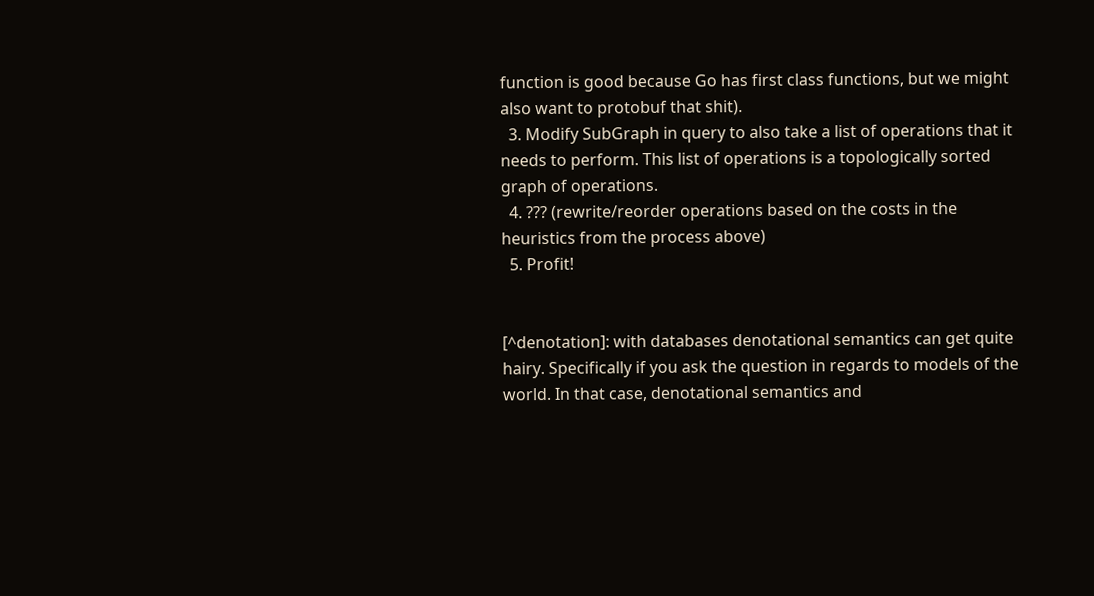function is good because Go has first class functions, but we might also want to protobuf that shit).
  3. Modify SubGraph in query to also take a list of operations that it needs to perform. This list of operations is a topologically sorted graph of operations.
  4. ??? (rewrite/reorder operations based on the costs in the heuristics from the process above)
  5. Profit!


[^denotation]: with databases denotational semantics can get quite hairy. Specifically if you ask the question in regards to models of the world. In that case, denotational semantics and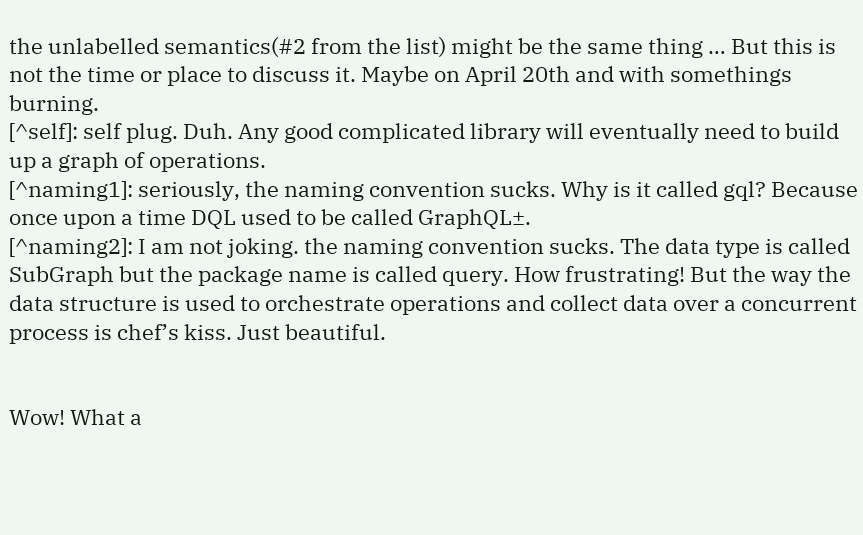the unlabelled semantics(#2 from the list) might be the same thing … But this is not the time or place to discuss it. Maybe on April 20th and with somethings burning.
[^self]: self plug. Duh. Any good complicated library will eventually need to build up a graph of operations.
[^naming1]: seriously, the naming convention sucks. Why is it called gql? Because once upon a time DQL used to be called GraphQL±.
[^naming2]: I am not joking. the naming convention sucks. The data type is called SubGraph but the package name is called query. How frustrating! But the way the data structure is used to orchestrate operations and collect data over a concurrent process is chef’s kiss. Just beautiful.


Wow! What a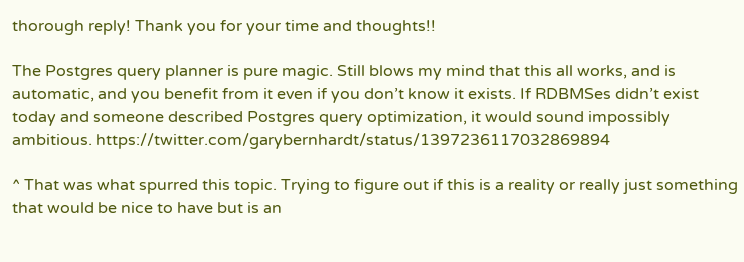thorough reply! Thank you for your time and thoughts!!

The Postgres query planner is pure magic. Still blows my mind that this all works, and is automatic, and you benefit from it even if you don’t know it exists. If RDBMSes didn’t exist today and someone described Postgres query optimization, it would sound impossibly ambitious. https://twitter.com/garybernhardt/status/1397236117032869894

^ That was what spurred this topic. Trying to figure out if this is a reality or really just something that would be nice to have but is an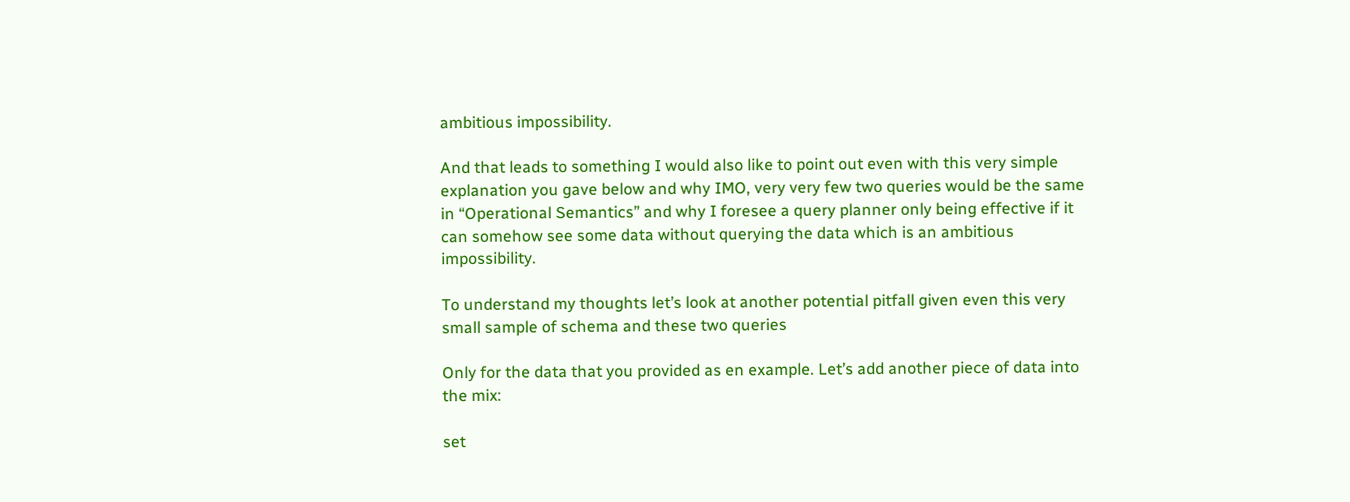ambitious impossibility.

And that leads to something I would also like to point out even with this very simple explanation you gave below and why IMO, very very few two queries would be the same in “Operational Semantics” and why I foresee a query planner only being effective if it can somehow see some data without querying the data which is an ambitious impossibility.

To understand my thoughts let’s look at another potential pitfall given even this very small sample of schema and these two queries

Only for the data that you provided as en example. Let’s add another piece of data into the mix:

set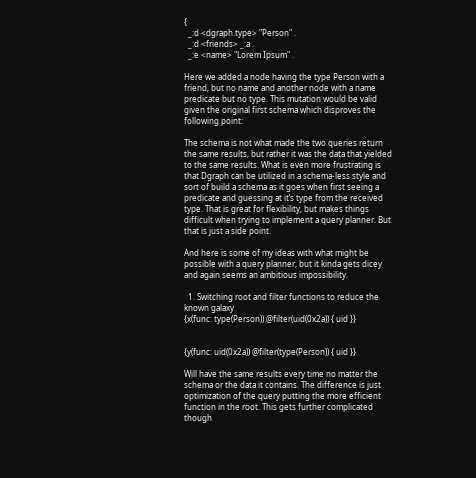{
  _:d <dgraph.type> "Person" .
  _:d <friends> _:a .
  _:e <name> "Lorem Ipsum" .

Here we added a node having the type Person with a friend, but no name and another node with a name predicate but no type. This mutation would be valid given the original first schema which disproves the following point:

The schema is not what made the two queries return the same results, but rather it was the data that yielded to the same results. What is even more frustrating is that Dgraph can be utilized in a schema-less style and sort of build a schema as it goes when first seeing a predicate and guessing at it’s type from the received type. That is great for flexibility, but makes things difficult when trying to implement a query planner. But that is just a side point.

And here is some of my ideas with what might be possible with a query planner, but it kinda gets dicey and again seems an ambitious impossibility.

  1. Switching root and filter functions to reduce the known galaxy
{x(func: type(Person)) @filter(uid(0x2a)) { uid }}


{y(func: uid(0x2a)) @filter(type(Person)) { uid }}

Will have the same results every time no matter the schema or the data it contains. The difference is just optimization of the query putting the more efficient function in the root. This gets further complicated though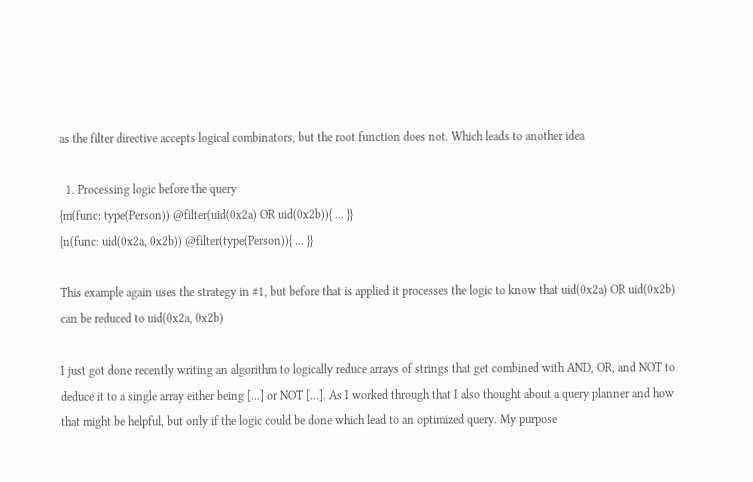as the filter directive accepts logical combinators, but the root function does not. Which leads to another idea

  1. Processing logic before the query
{m(func: type(Person)) @filter(uid(0x2a) OR uid(0x2b)){ ... }}
{n(func: uid(0x2a, 0x2b)) @filter(type(Person)){ ... }}

This example again uses the strategy in #1, but before that is applied it processes the logic to know that uid(0x2a) OR uid(0x2b) can be reduced to uid(0x2a, 0x2b)

I just got done recently writing an algorithm to logically reduce arrays of strings that get combined with AND, OR, and NOT to deduce it to a single array either being [...] or NOT [...]. As I worked through that I also thought about a query planner and how that might be helpful, but only if the logic could be done which lead to an optimized query. My purpose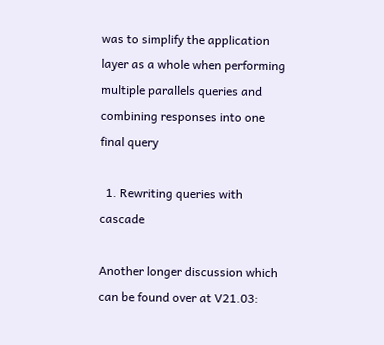was to simplify the application layer as a whole when performing multiple parallels queries and combining responses into one final query

  1. Rewriting queries with cascade

Another longer discussion which can be found over at V21.03: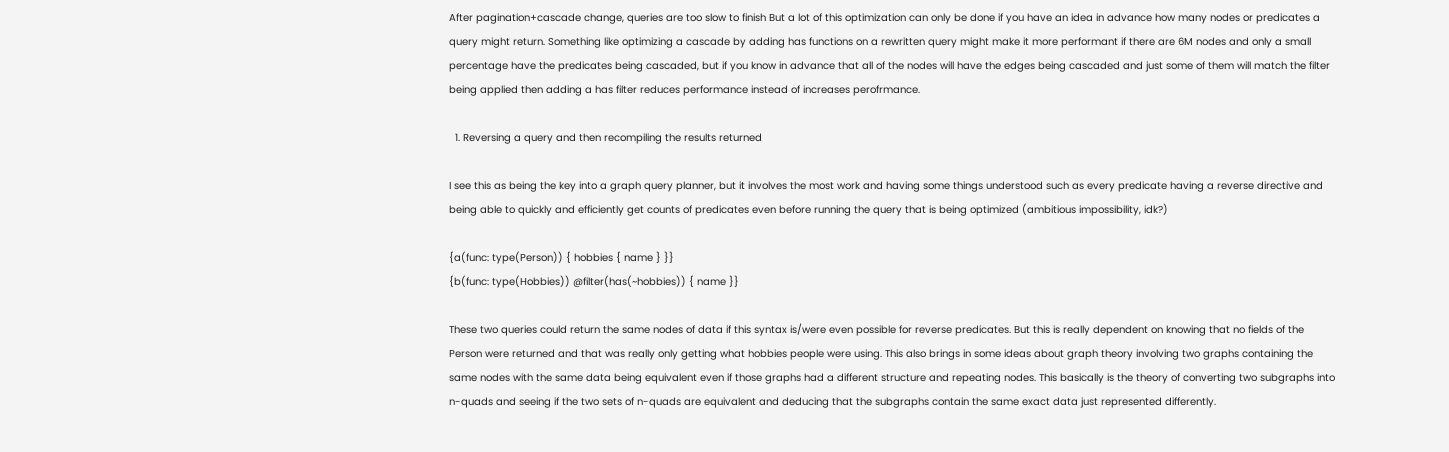After pagination+cascade change, queries are too slow to finish But a lot of this optimization can only be done if you have an idea in advance how many nodes or predicates a query might return. Something like optimizing a cascade by adding has functions on a rewritten query might make it more performant if there are 6M nodes and only a small percentage have the predicates being cascaded, but if you know in advance that all of the nodes will have the edges being cascaded and just some of them will match the filter being applied then adding a has filter reduces performance instead of increases perofrmance.

  1. Reversing a query and then recompiling the results returned

I see this as being the key into a graph query planner, but it involves the most work and having some things understood such as every predicate having a reverse directive and being able to quickly and efficiently get counts of predicates even before running the query that is being optimized (ambitious impossibility, idk?)

{a(func: type(Person)) { hobbies { name } }}
{b(func: type(Hobbies)) @filter(has(~hobbies)) { name }}

These two queries could return the same nodes of data if this syntax is/were even possible for reverse predicates. But this is really dependent on knowing that no fields of the Person were returned and that was really only getting what hobbies people were using. This also brings in some ideas about graph theory involving two graphs containing the same nodes with the same data being equivalent even if those graphs had a different structure and repeating nodes. This basically is the theory of converting two subgraphs into n-quads and seeing if the two sets of n-quads are equivalent and deducing that the subgraphs contain the same exact data just represented differently.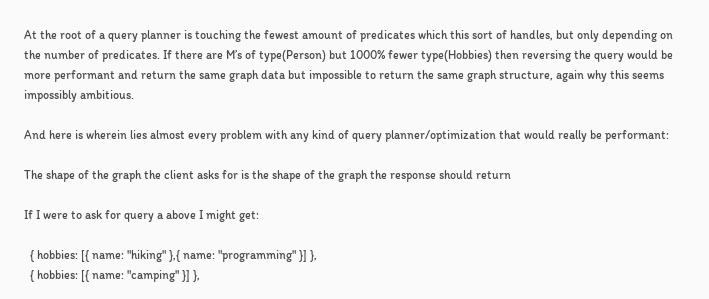At the root of a query planner is touching the fewest amount of predicates which this sort of handles, but only depending on the number of predicates. If there are M’s of type(Person) but 1000% fewer type(Hobbies) then reversing the query would be more performant and return the same graph data but impossible to return the same graph structure, again why this seems impossibly ambitious.

And here is wherein lies almost every problem with any kind of query planner/optimization that would really be performant:

The shape of the graph the client asks for is the shape of the graph the response should return

If I were to ask for query a above I might get:

  { hobbies: [{ name: "hiking" },{ name: "programming" }] },
  { hobbies: [{ name: "camping" }] },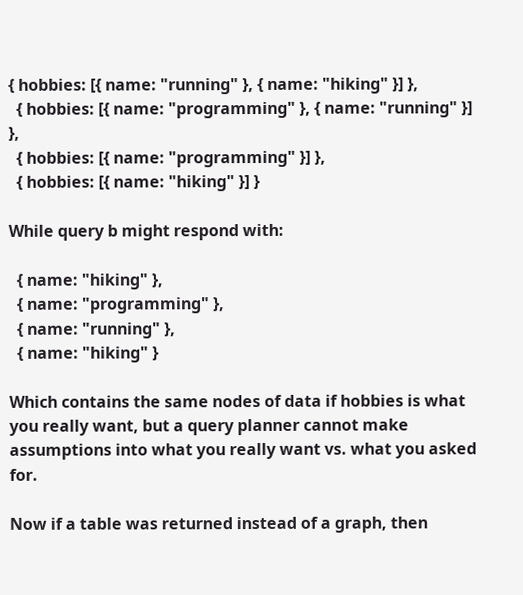{ hobbies: [{ name: "running" }, { name: "hiking" }] },
  { hobbies: [{ name: "programming" }, { name: "running" }] },
  { hobbies: [{ name: "programming" }] },
  { hobbies: [{ name: "hiking" }] }

While query b might respond with:

  { name: "hiking" },
  { name: "programming" },
  { name: "running" },
  { name: "hiking" }

Which contains the same nodes of data if hobbies is what you really want, but a query planner cannot make assumptions into what you really want vs. what you asked for.

Now if a table was returned instead of a graph, then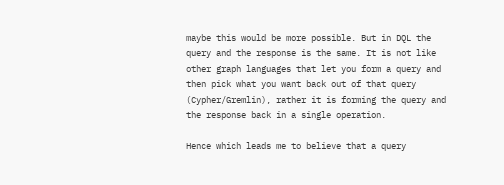maybe this would be more possible. But in DQL the query and the response is the same. It is not like other graph languages that let you form a query and then pick what you want back out of that query (Cypher/Gremlin), rather it is forming the query and the response back in a single operation.

Hence which leads me to believe that a query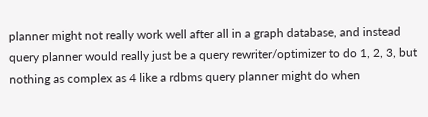planner might not really work well after all in a graph database, and instead query planner would really just be a query rewriter/optimizer to do 1, 2, 3, but nothing as complex as 4 like a rdbms query planner might do when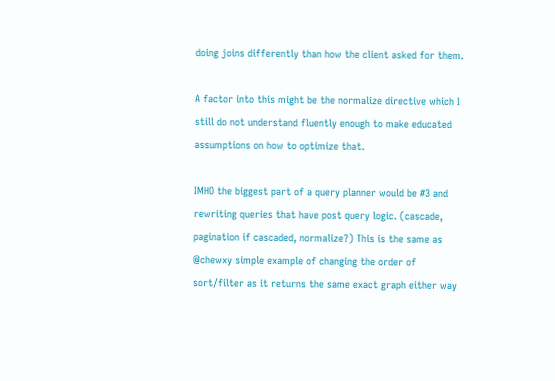doing joins differently than how the client asked for them.

A factor into this might be the normalize directive which I still do not understand fluently enough to make educated assumptions on how to optimize that.

IMHO the biggest part of a query planner would be #3 and rewriting queries that have post query logic. (cascade, pagination if cascaded, normalize?) This is the same as @chewxy simple example of changing the order of sort/filter as it returns the same exact graph either way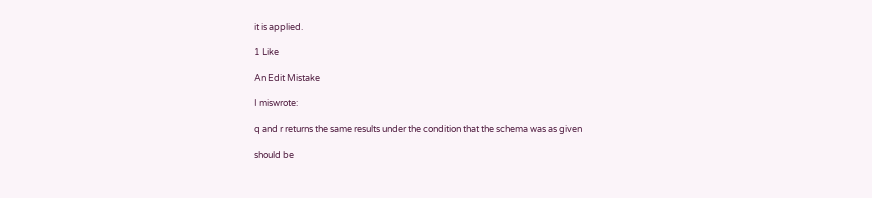it is applied.

1 Like

An Edit Mistake

I miswrote:

q and r returns the same results under the condition that the schema was as given

should be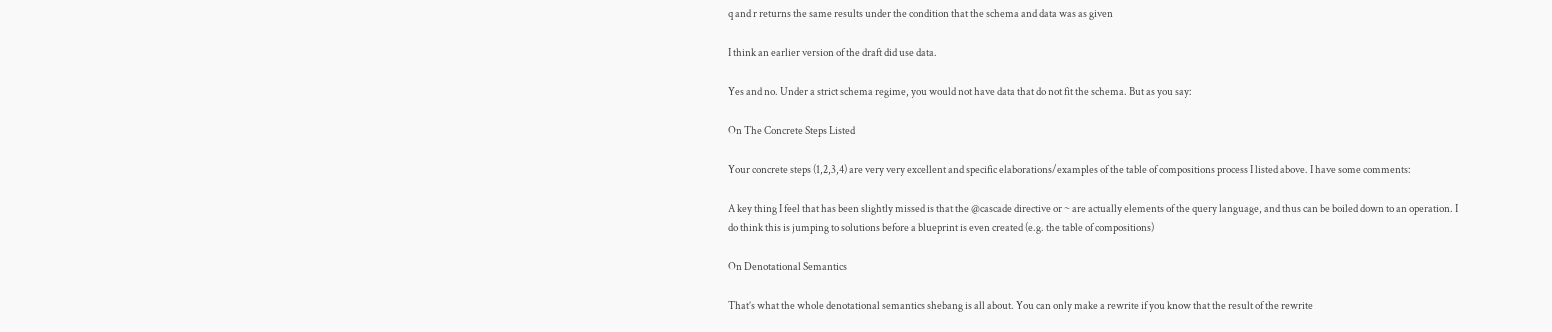q and r returns the same results under the condition that the schema and data was as given

I think an earlier version of the draft did use data.

Yes and no. Under a strict schema regime, you would not have data that do not fit the schema. But as you say:

On The Concrete Steps Listed

Your concrete steps (1,2,3,4) are very very excellent and specific elaborations/examples of the table of compositions process I listed above. I have some comments:

A key thing I feel that has been slightly missed is that the @cascade directive or ~ are actually elements of the query language, and thus can be boiled down to an operation. I do think this is jumping to solutions before a blueprint is even created (e.g. the table of compositions)

On Denotational Semantics

That’s what the whole denotational semantics shebang is all about. You can only make a rewrite if you know that the result of the rewrite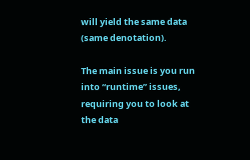will yield the same data (same denotation).

The main issue is you run into “runtime” issues, requiring you to look at the data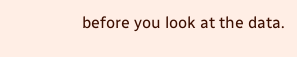before you look at the data.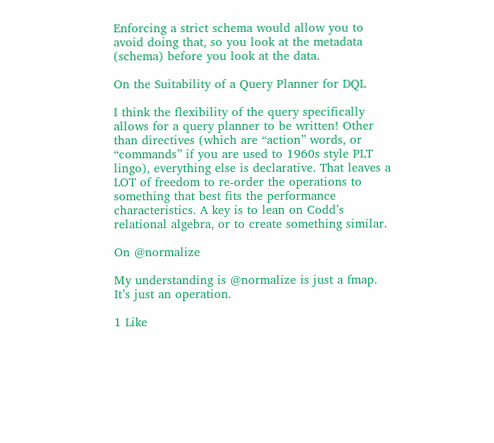Enforcing a strict schema would allow you to avoid doing that, so you look at the metadata (schema) before you look at the data.

On the Suitability of a Query Planner for DQL

I think the flexibility of the query specifically allows for a query planner to be written! Other than directives (which are “action” words, or “commands” if you are used to 1960s style PLT lingo), everything else is declarative. That leaves a LOT of freedom to re-order the operations to something that best fits the performance characteristics. A key is to lean on Codd’s relational algebra, or to create something similar.

On @normalize

My understanding is @normalize is just a fmap. It’s just an operation.

1 Like